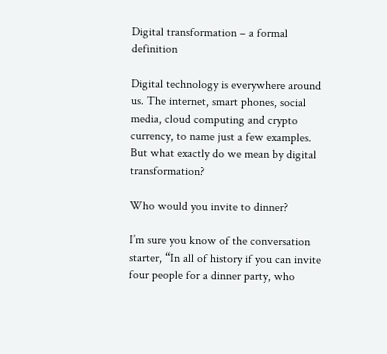Digital transformation – a formal definition

Digital technology is everywhere around us. The internet, smart phones, social media, cloud computing and crypto currency, to name just a few examples. But what exactly do we mean by digital transformation?

Who would you invite to dinner?

I’m sure you know of the conversation starter, “In all of history if you can invite four people for a dinner party, who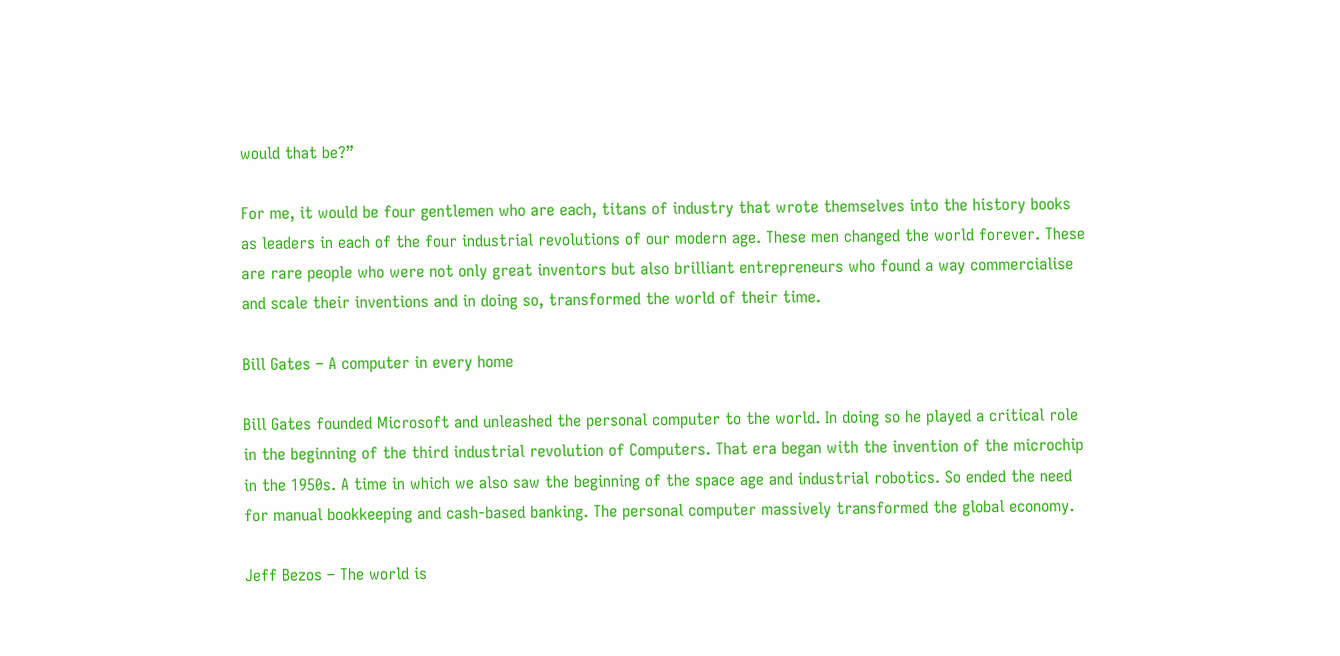would that be?”

For me, it would be four gentlemen who are each, titans of industry that wrote themselves into the history books as leaders in each of the four industrial revolutions of our modern age. These men changed the world forever. These are rare people who were not only great inventors but also brilliant entrepreneurs who found a way commercialise and scale their inventions and in doing so, transformed the world of their time.

Bill Gates – A computer in every home

Bill Gates founded Microsoft and unleashed the personal computer to the world. In doing so he played a critical role in the beginning of the third industrial revolution of Computers. That era began with the invention of the microchip in the 1950s. A time in which we also saw the beginning of the space age and industrial robotics. So ended the need for manual bookkeeping and cash-based banking. The personal computer massively transformed the global economy.

Jeff Bezos – The world is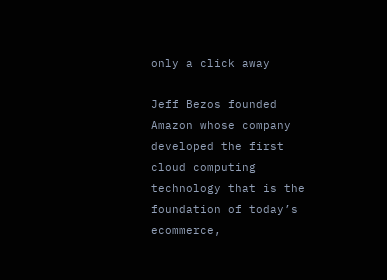only a click away

Jeff Bezos founded Amazon whose company developed the first cloud computing technology that is the foundation of today’s ecommerce,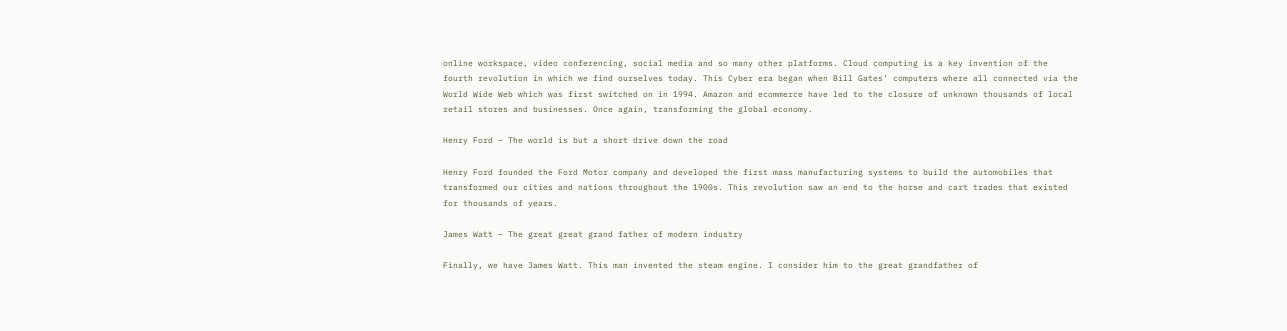online workspace, video conferencing, social media and so many other platforms. Cloud computing is a key invention of the fourth revolution in which we find ourselves today. This Cyber era began when Bill Gates’ computers where all connected via the World Wide Web which was first switched on in 1994. Amazon and ecommerce have led to the closure of unknown thousands of local retail stores and businesses. Once again, transforming the global economy.

Henry Ford – The world is but a short drive down the road

Henry Ford founded the Ford Motor company and developed the first mass manufacturing systems to build the automobiles that transformed our cities and nations throughout the 1900s. This revolution saw an end to the horse and cart trades that existed for thousands of years.

James Watt – The great great grand father of modern industry

Finally, we have James Watt. This man invented the steam engine. I consider him to the great grandfather of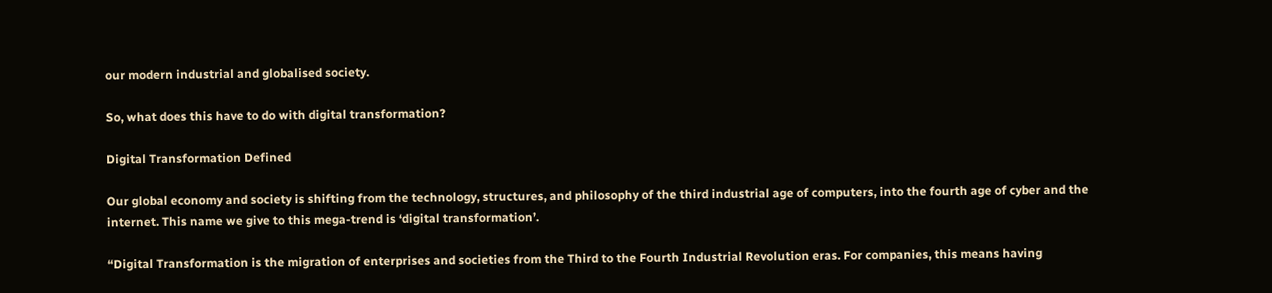our modern industrial and globalised society.

So, what does this have to do with digital transformation?

Digital Transformation Defined

Our global economy and society is shifting from the technology, structures, and philosophy of the third industrial age of computers, into the fourth age of cyber and the internet. This name we give to this mega-trend is ‘digital transformation’.

“Digital Transformation is the migration of enterprises and societies from the Third to the Fourth Industrial Revolution eras. For companies, this means having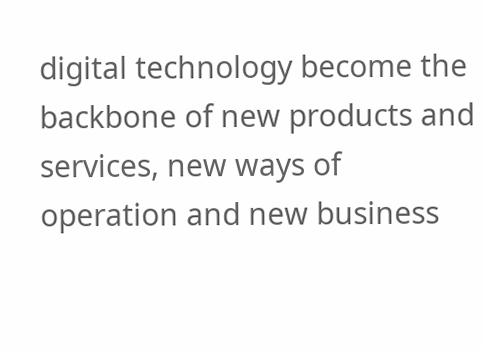digital technology become the backbone of new products and services, new ways of operation and new business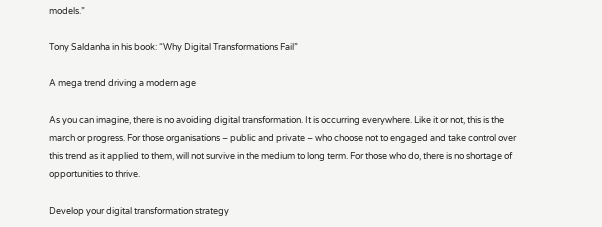models.”

Tony Saldanha in his book: “Why Digital Transformations Fail”

A mega trend driving a modern age

As you can imagine, there is no avoiding digital transformation. It is occurring everywhere. Like it or not, this is the march or progress. For those organisations – public and private – who choose not to engaged and take control over this trend as it applied to them, will not survive in the medium to long term. For those who do, there is no shortage of opportunities to thrive.

Develop your digital transformation strategy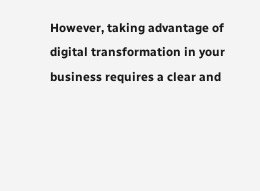However, taking advantage of digital transformation in your business requires a clear and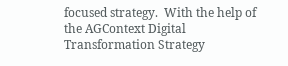focused strategy.  With the help of the AGContext Digital Transformation Strategy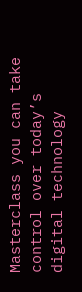Masterclass you can take control over today’s digital technology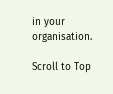in your organisation.

Scroll to Top